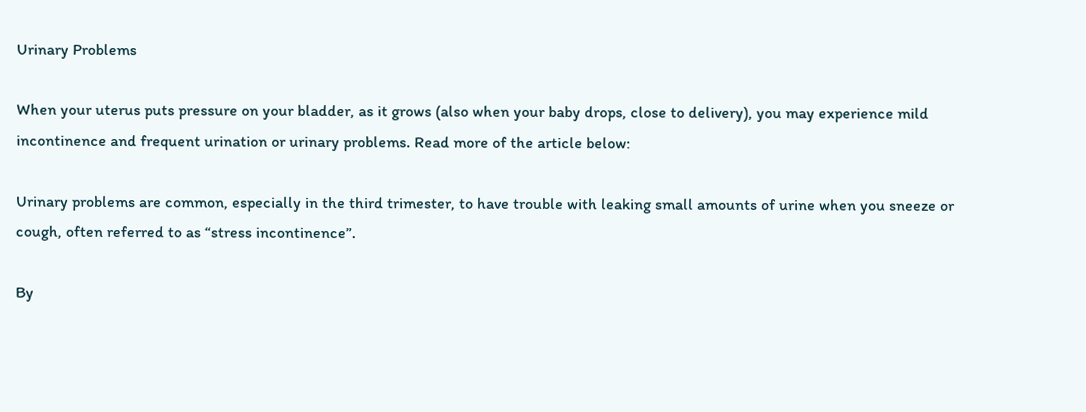Urinary Problems

When your uterus puts pressure on your bladder, as it grows (also when your baby drops, close to delivery), you may experience mild incontinence and frequent urination or urinary problems. Read more of the article below:

Urinary problems are common, especially in the third trimester, to have trouble with leaking small amounts of urine when you sneeze or cough, often referred to as “stress incontinence”.

By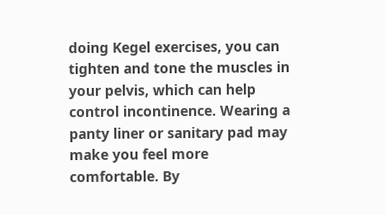doing Kegel exercises, you can tighten and tone the muscles in your pelvis, which can help control incontinence. Wearing a panty liner or sanitary pad may make you feel more comfortable. By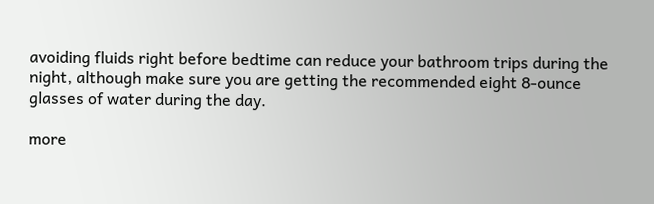avoiding fluids right before bedtime can reduce your bathroom trips during the night, although make sure you are getting the recommended eight 8-ounce glasses of water during the day.

more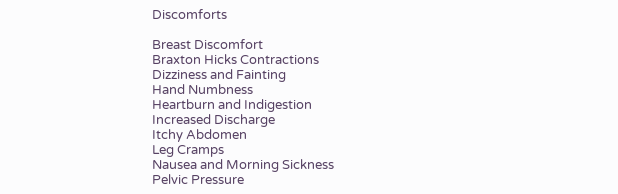Discomforts

Breast Discomfort
Braxton Hicks Contractions
Dizziness and Fainting
Hand Numbness
Heartburn and Indigestion
Increased Discharge
Itchy Abdomen
Leg Cramps
Nausea and Morning Sickness
Pelvic Pressure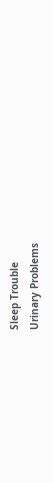Sleep Trouble
Urinary Problems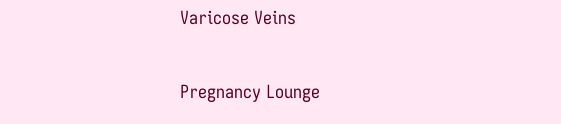Varicose Veins

Pregnancy Lounge